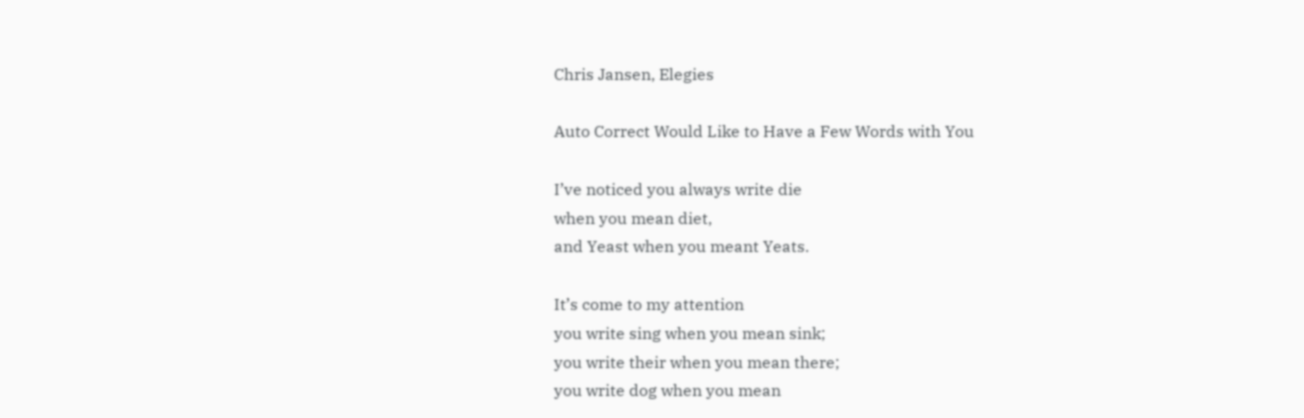Chris Jansen, Elegies

Auto Correct Would Like to Have a Few Words with You

I’ve noticed you always write die
when you mean diet,
and Yeast when you meant Yeats.

It’s come to my attention
you write sing when you mean sink;
you write their when you mean there;
you write dog when you mean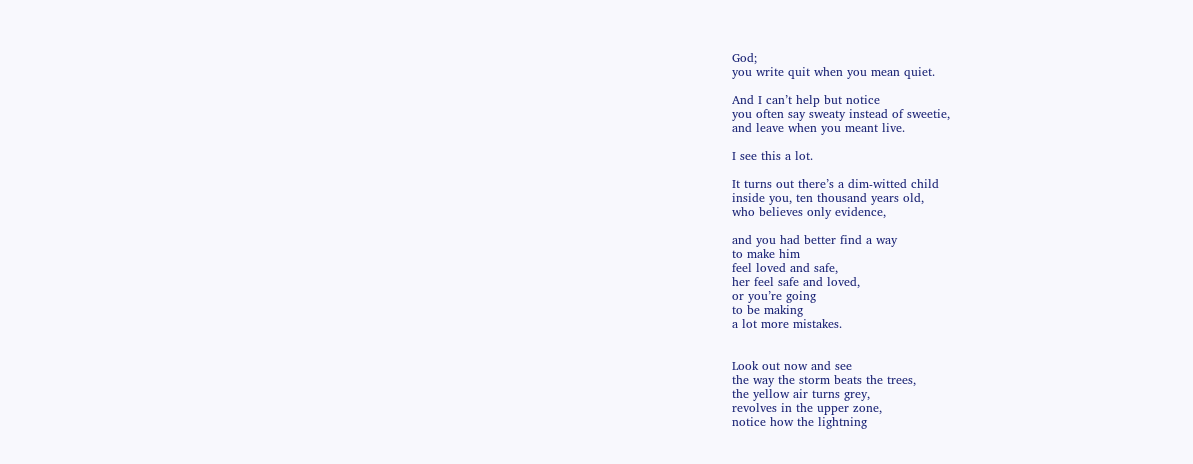God;
you write quit when you mean quiet.

And I can’t help but notice
you often say sweaty instead of sweetie,
and leave when you meant live.

I see this a lot.

It turns out there’s a dim-witted child
inside you, ten thousand years old,
who believes only evidence,

and you had better find a way
to make him
feel loved and safe,
her feel safe and loved,
or you’re going
to be making
a lot more mistakes.


Look out now and see
the way the storm beats the trees,
the yellow air turns grey,
revolves in the upper zone,
notice how the lightning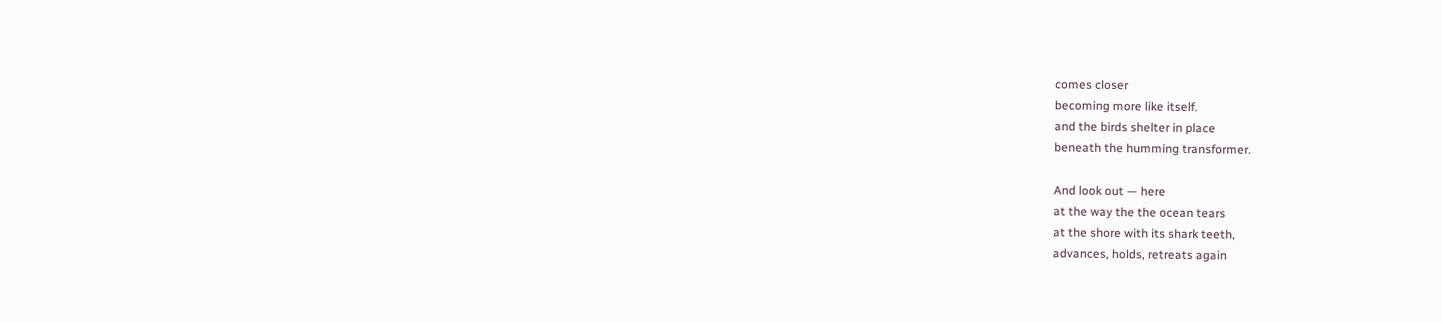comes closer
becoming more like itself.
and the birds shelter in place
beneath the humming transformer.

And look out — here
at the way the the ocean tears
at the shore with its shark teeth,
advances, holds, retreats again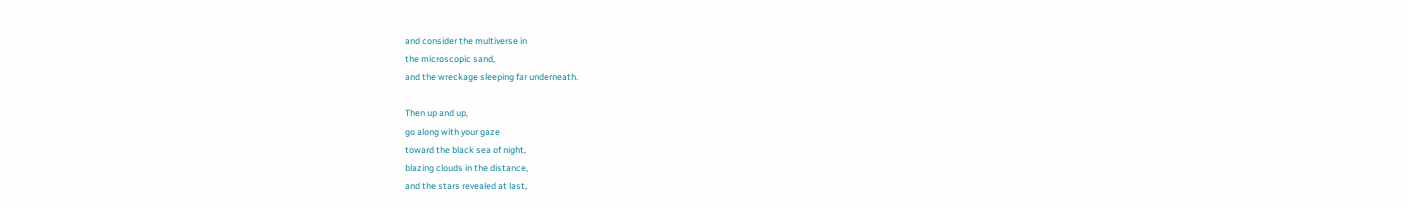and consider the multiverse in
the microscopic sand,
and the wreckage sleeping far underneath.

Then up and up,
go along with your gaze
toward the black sea of night,
blazing clouds in the distance,
and the stars revealed at last,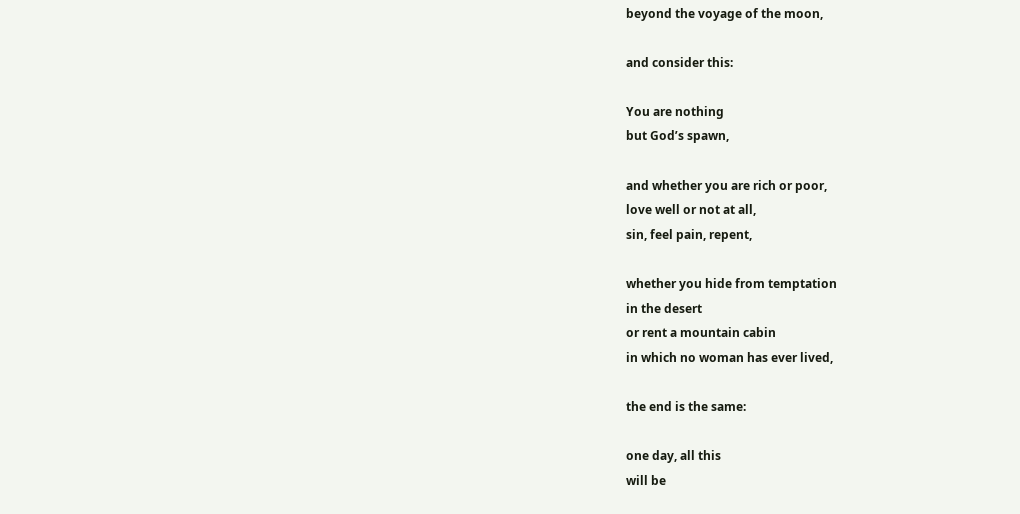beyond the voyage of the moon,

and consider this:

You are nothing
but God’s spawn,

and whether you are rich or poor,
love well or not at all,
sin, feel pain, repent,

whether you hide from temptation
in the desert
or rent a mountain cabin
in which no woman has ever lived,

the end is the same:

one day, all this
will be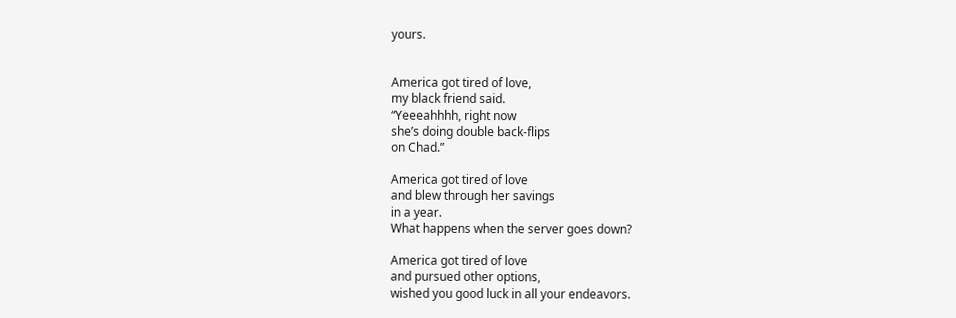yours.


America got tired of love,
my black friend said.
“Yeeeahhhh, right now
she’s doing double back-flips
on Chad.”

America got tired of love
and blew through her savings
in a year.
What happens when the server goes down?

America got tired of love
and pursued other options,
wished you good luck in all your endeavors.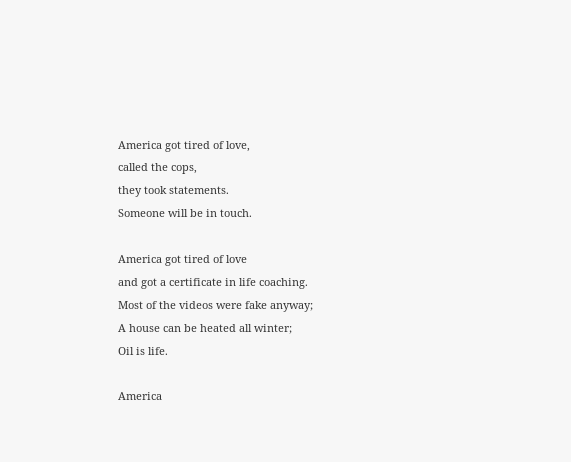America got tired of love,
called the cops,
they took statements.
Someone will be in touch.

America got tired of love
and got a certificate in life coaching.
Most of the videos were fake anyway;
A house can be heated all winter;
Oil is life.

America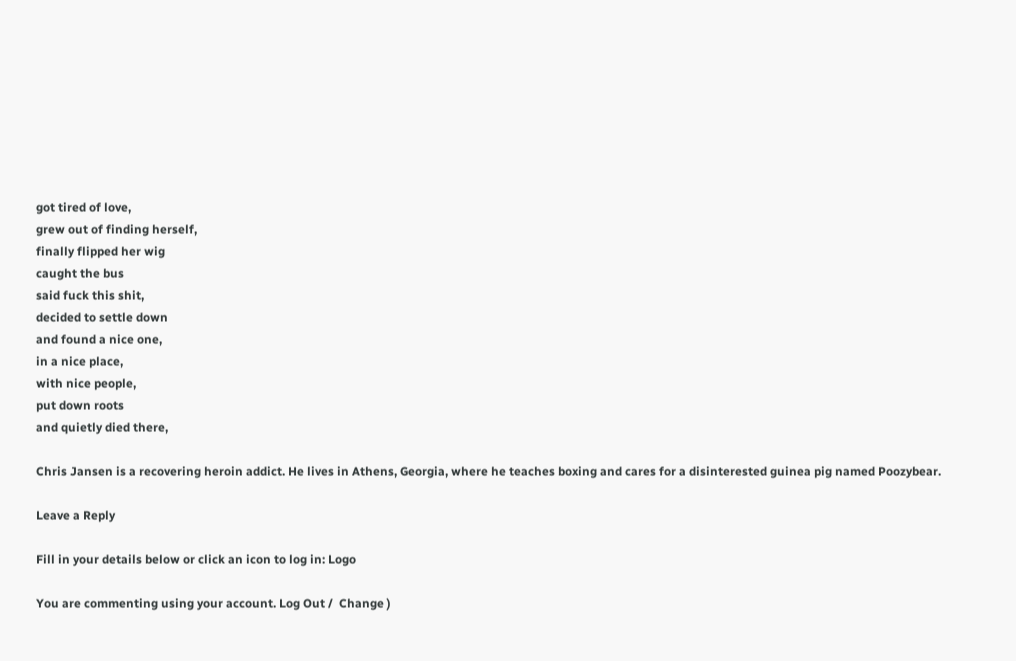got tired of love,
grew out of finding herself,
finally flipped her wig
caught the bus
said fuck this shit,
decided to settle down
and found a nice one,
in a nice place,
with nice people,
put down roots
and quietly died there,

Chris Jansen is a recovering heroin addict. He lives in Athens, Georgia, where he teaches boxing and cares for a disinterested guinea pig named Poozybear.

Leave a Reply

Fill in your details below or click an icon to log in: Logo

You are commenting using your account. Log Out /  Change )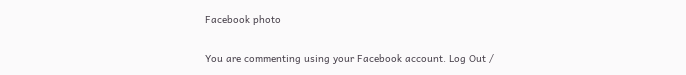Facebook photo

You are commenting using your Facebook account. Log Out /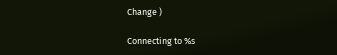Change )

Connecting to %s